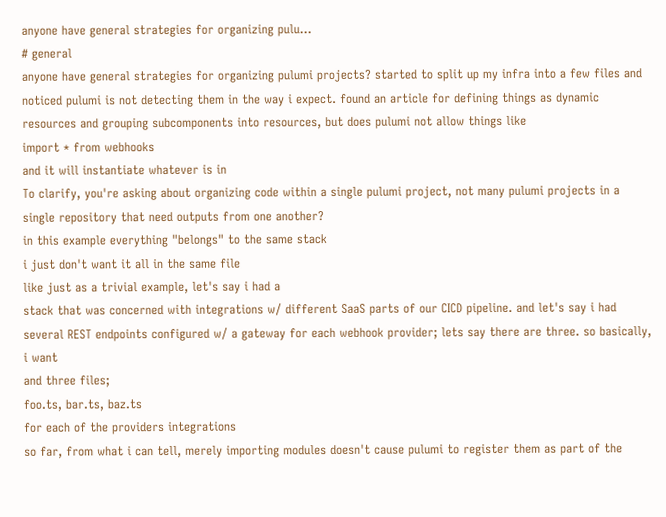anyone have general strategies for organizing pulu...
# general
anyone have general strategies for organizing pulumi projects? started to split up my infra into a few files and noticed pulumi is not detecting them in the way i expect. found an article for defining things as dynamic resources and grouping subcomponents into resources, but does pulumi not allow things like
import * from webhooks
and it will instantiate whatever is in
To clarify, you're asking about organizing code within a single pulumi project, not many pulumi projects in a single repository that need outputs from one another?
in this example everything "belongs" to the same stack
i just don't want it all in the same file
like just as a trivial example, let's say i had a
stack that was concerned with integrations w/ different SaaS parts of our CICD pipeline. and let's say i had several REST endpoints configured w/ a gateway for each webhook provider; lets say there are three. so basically, i want
and three files;
foo.ts, bar.ts, baz.ts
for each of the providers integrations
so far, from what i can tell, merely importing modules doesn't cause pulumi to register them as part of the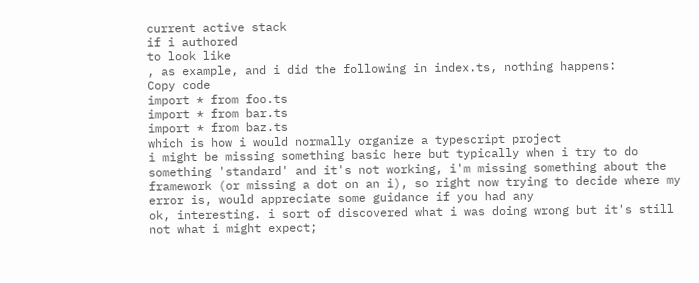current active stack
if i authored
to look like
, as example, and i did the following in index.ts, nothing happens:
Copy code
import * from foo.ts
import * from bar.ts
import * from baz.ts
which is how i would normally organize a typescript project
i might be missing something basic here but typically when i try to do something 'standard' and it's not working, i'm missing something about the framework (or missing a dot on an i), so right now trying to decide where my error is, would appreciate some guidance if you had any
ok, interesting. i sort of discovered what i was doing wrong but it's still not what i might expect;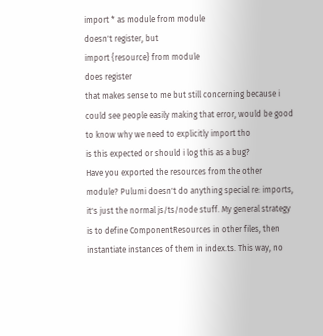import * as module from module
doesn't register, but
import {resource} from module
does register
that makes sense to me but still concerning because i could see people easily making that error, would be good to know why we need to explicitly import tho
is this expected or should i log this as a bug?
Have you exported the resources from the other module? Pulumi doesn't do anything special re: imports, it's just the normal js/ts/node stuff. My general strategy is to define ComponentResources in other files, then instantiate instances of them in index.ts. This way, no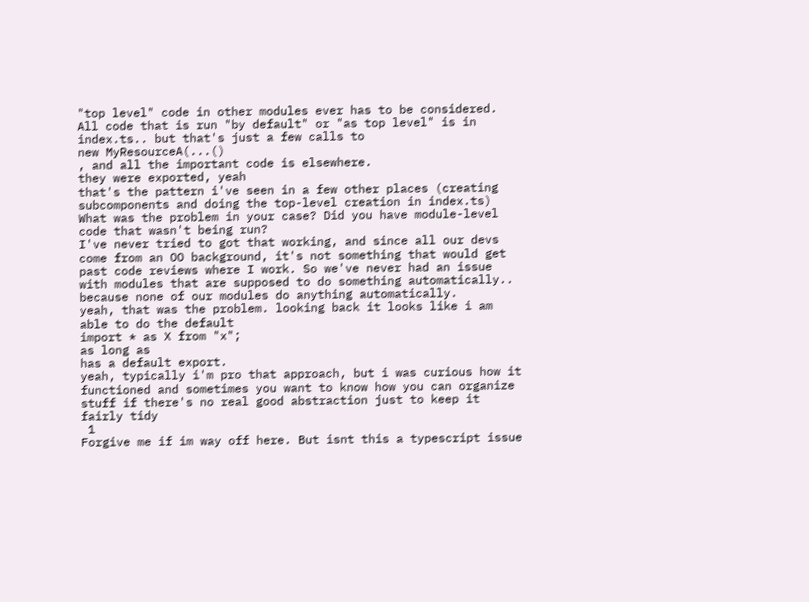"top level" code in other modules ever has to be considered. All code that is run "by default" or "as top level" is in index.ts.. but that's just a few calls to
new MyResourceA(...()
, and all the important code is elsewhere.
they were exported, yeah
that's the pattern i've seen in a few other places (creating subcomponents and doing the top-level creation in index.ts)
What was the problem in your case? Did you have module-level code that wasn't being run?
I've never tried to got that working, and since all our devs come from an OO background, it's not something that would get past code reviews where I work. So we've never had an issue with modules that are supposed to do something automatically.. because none of our modules do anything automatically.
yeah, that was the problem. looking back it looks like i am able to do the default
import * as X from "x";
as long as
has a default export.
yeah, typically i'm pro that approach, but i was curious how it functioned and sometimes you want to know how you can organize stuff if there's no real good abstraction just to keep it fairly tidy
 1
Forgive me if im way off here. But isnt this a typescript issue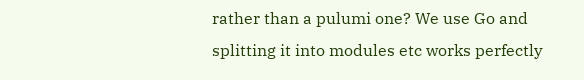rather than a pulumi one? We use Go and splitting it into modules etc works perfectly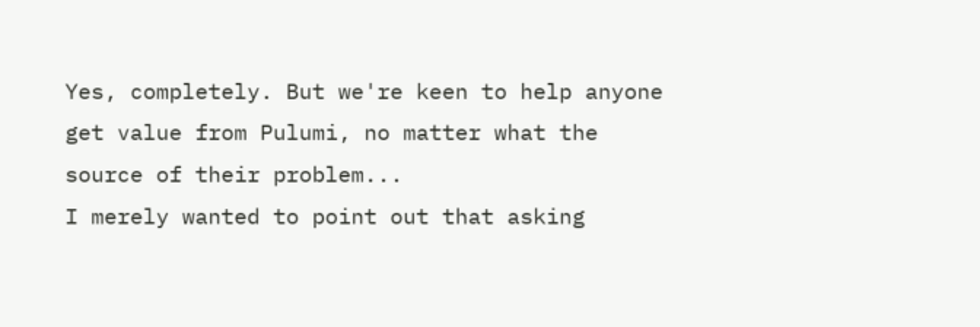Yes, completely. But we're keen to help anyone get value from Pulumi, no matter what the source of their problem...
I merely wanted to point out that asking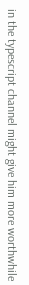in the typescript channel might give him more worthwhile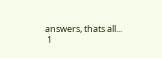answers, thats all...
 1